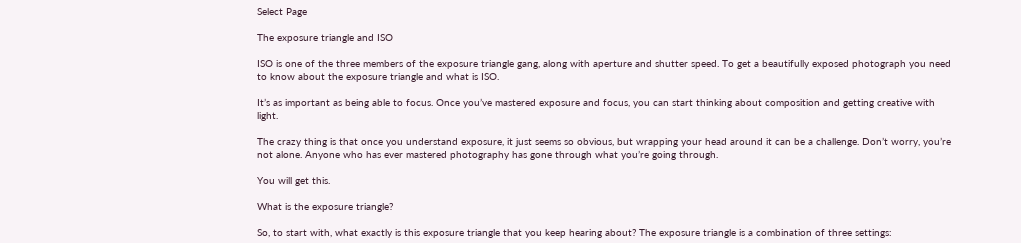Select Page

The exposure triangle and ISO

ISO is one of the three members of the exposure triangle gang, along with aperture and shutter speed. To get a beautifully exposed photograph you need to know about the exposure triangle and what is ISO.

It’s as important as being able to focus. Once you’ve mastered exposure and focus, you can start thinking about composition and getting creative with light.

The crazy thing is that once you understand exposure, it just seems so obvious, but wrapping your head around it can be a challenge. Don’t worry, you’re not alone. Anyone who has ever mastered photography has gone through what you’re going through.

You will get this.

What is the exposure triangle?

So, to start with, what exactly is this exposure triangle that you keep hearing about? The exposure triangle is a combination of three settings: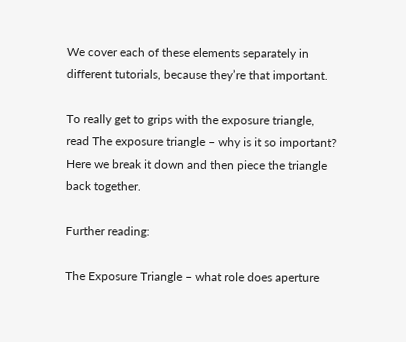We cover each of these elements separately in different tutorials, because they’re that important.

To really get to grips with the exposure triangle, read The exposure triangle – why is it so important? Here we break it down and then piece the triangle back together.

Further reading:

The Exposure Triangle – what role does aperture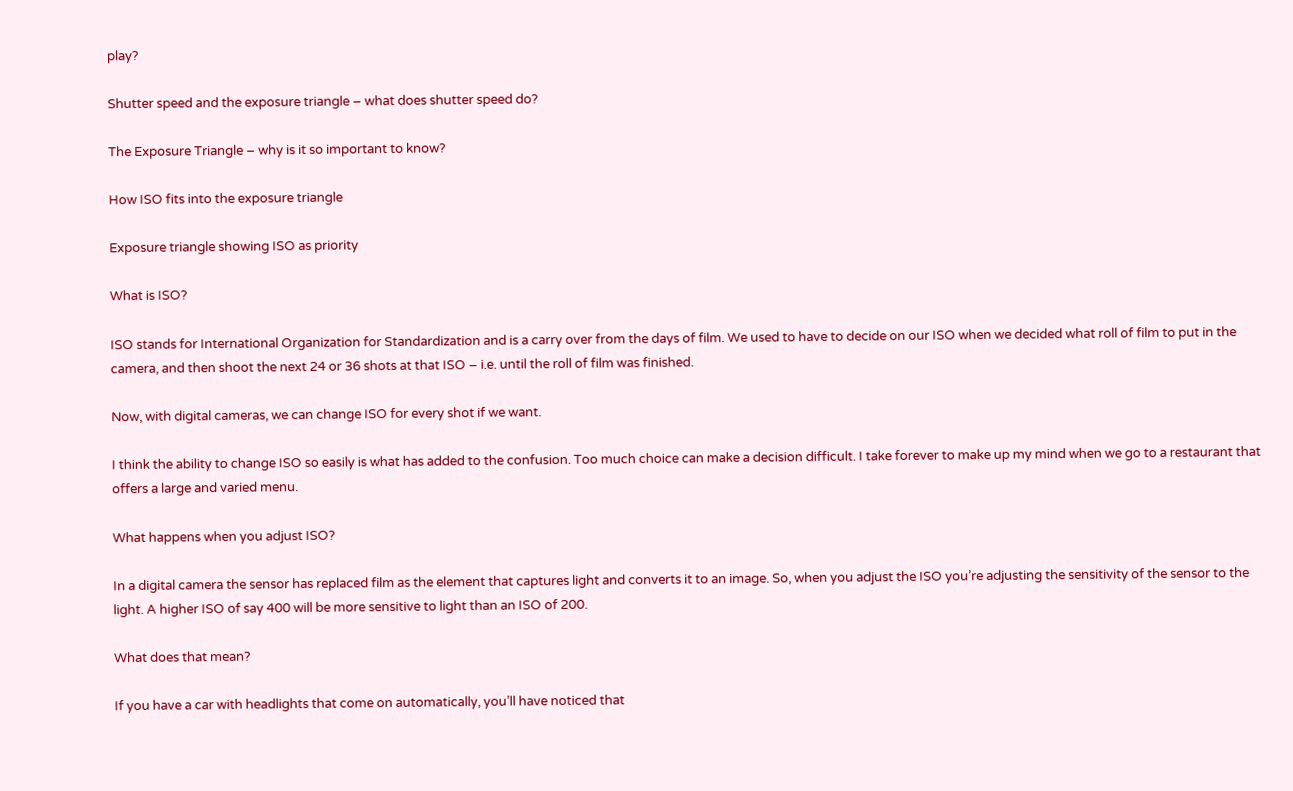play?

Shutter speed and the exposure triangle – what does shutter speed do?

The Exposure Triangle – why is it so important to know?

How ISO fits into the exposure triangle

Exposure triangle showing ISO as priority

What is ISO?

ISO stands for International Organization for Standardization and is a carry over from the days of film. We used to have to decide on our ISO when we decided what roll of film to put in the camera, and then shoot the next 24 or 36 shots at that ISO – i.e. until the roll of film was finished.

Now, with digital cameras, we can change ISO for every shot if we want.

I think the ability to change ISO so easily is what has added to the confusion. Too much choice can make a decision difficult. I take forever to make up my mind when we go to a restaurant that offers a large and varied menu.

What happens when you adjust ISO?

In a digital camera the sensor has replaced film as the element that captures light and converts it to an image. So, when you adjust the ISO you’re adjusting the sensitivity of the sensor to the light. A higher ISO of say 400 will be more sensitive to light than an ISO of 200.

What does that mean?

If you have a car with headlights that come on automatically, you’ll have noticed that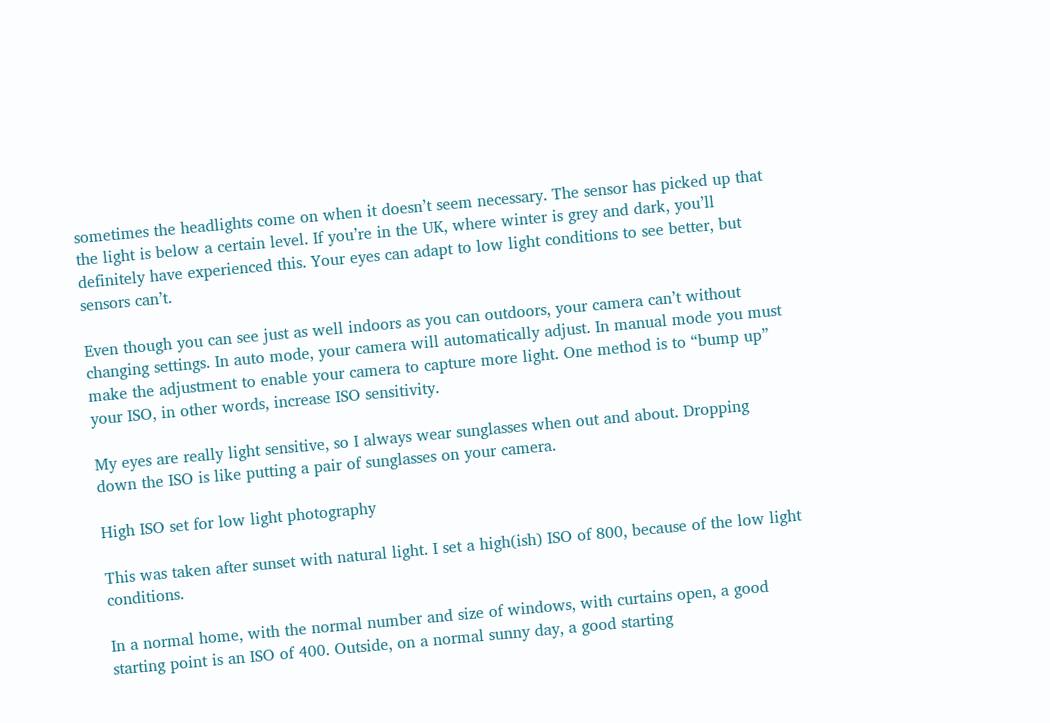sometimes the headlights come on when it doesn’t seem necessary. The sensor has picked up that the light is below a certain level. If you’re in the UK, where winter is grey and dark, you’ll definitely have experienced this. Your eyes can adapt to low light conditions to see better, but sensors can’t.

Even though you can see just as well indoors as you can outdoors, your camera can’t without changing settings. In auto mode, your camera will automatically adjust. In manual mode you must make the adjustment to enable your camera to capture more light. One method is to “bump up” your ISO, in other words, increase ISO sensitivity.

My eyes are really light sensitive, so I always wear sunglasses when out and about. Dropping down the ISO is like putting a pair of sunglasses on your camera.

High ISO set for low light photography

This was taken after sunset with natural light. I set a high(ish) ISO of 800, because of the low light conditions.

In a normal home, with the normal number and size of windows, with curtains open, a good starting point is an ISO of 400. Outside, on a normal sunny day, a good starting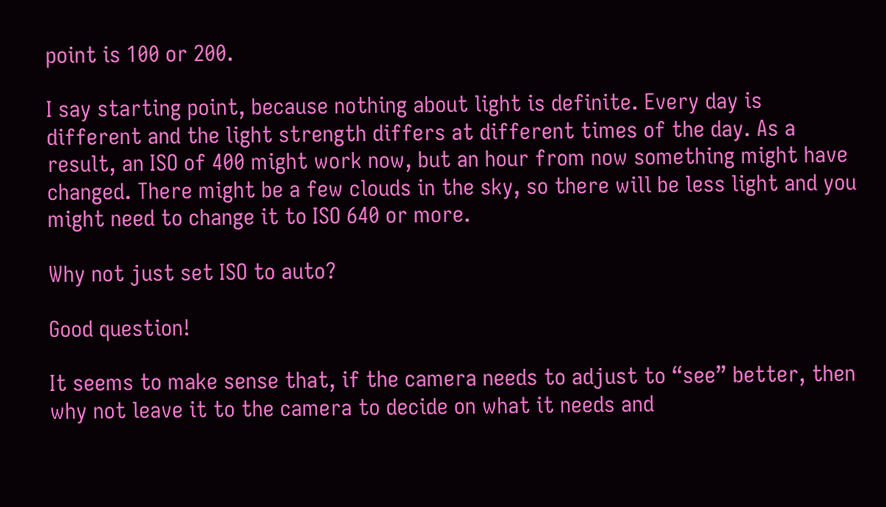point is 100 or 200.

I say starting point, because nothing about light is definite. Every day is different and the light strength differs at different times of the day. As a result, an ISO of 400 might work now, but an hour from now something might have changed. There might be a few clouds in the sky, so there will be less light and you might need to change it to ISO 640 or more.

Why not just set ISO to auto?

Good question!

It seems to make sense that, if the camera needs to adjust to “see” better, then why not leave it to the camera to decide on what it needs and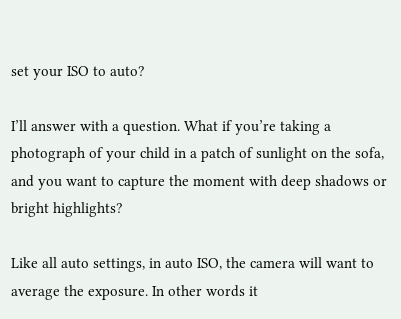set your ISO to auto?

I’ll answer with a question. What if you’re taking a photograph of your child in a patch of sunlight on the sofa, and you want to capture the moment with deep shadows or bright highlights?

Like all auto settings, in auto ISO, the camera will want to average the exposure. In other words it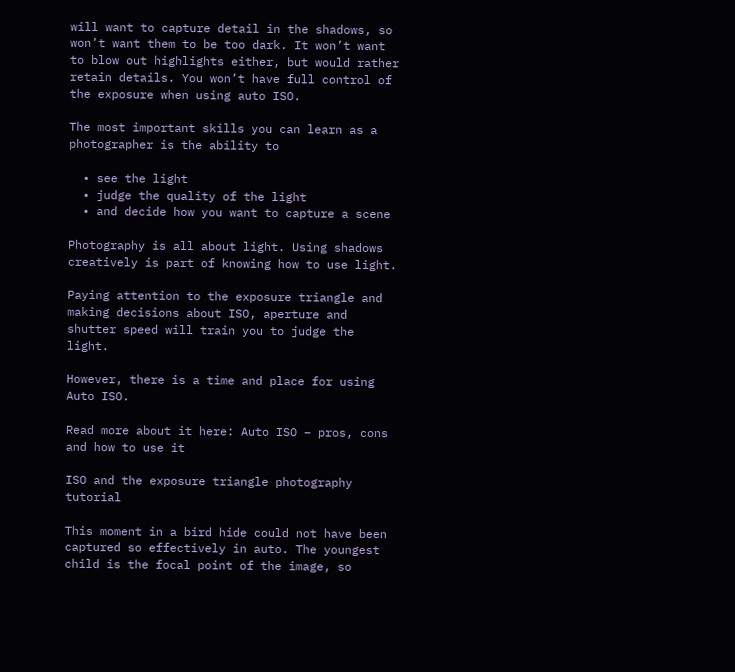will want to capture detail in the shadows, so won’t want them to be too dark. It won’t want to blow out highlights either, but would rather retain details. You won’t have full control of the exposure when using auto ISO.

The most important skills you can learn as a photographer is the ability to

  • see the light
  • judge the quality of the light
  • and decide how you want to capture a scene

Photography is all about light. Using shadows creatively is part of knowing how to use light.

Paying attention to the exposure triangle and making decisions about ISO, aperture and shutter speed will train you to judge the light.

However, there is a time and place for using Auto ISO.

Read more about it here: Auto ISO – pros, cons and how to use it

ISO and the exposure triangle photography tutorial

This moment in a bird hide could not have been captured so effectively in auto. The youngest child is the focal point of the image, so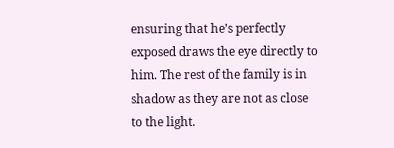ensuring that he’s perfectly exposed draws the eye directly to him. The rest of the family is in shadow as they are not as close to the light.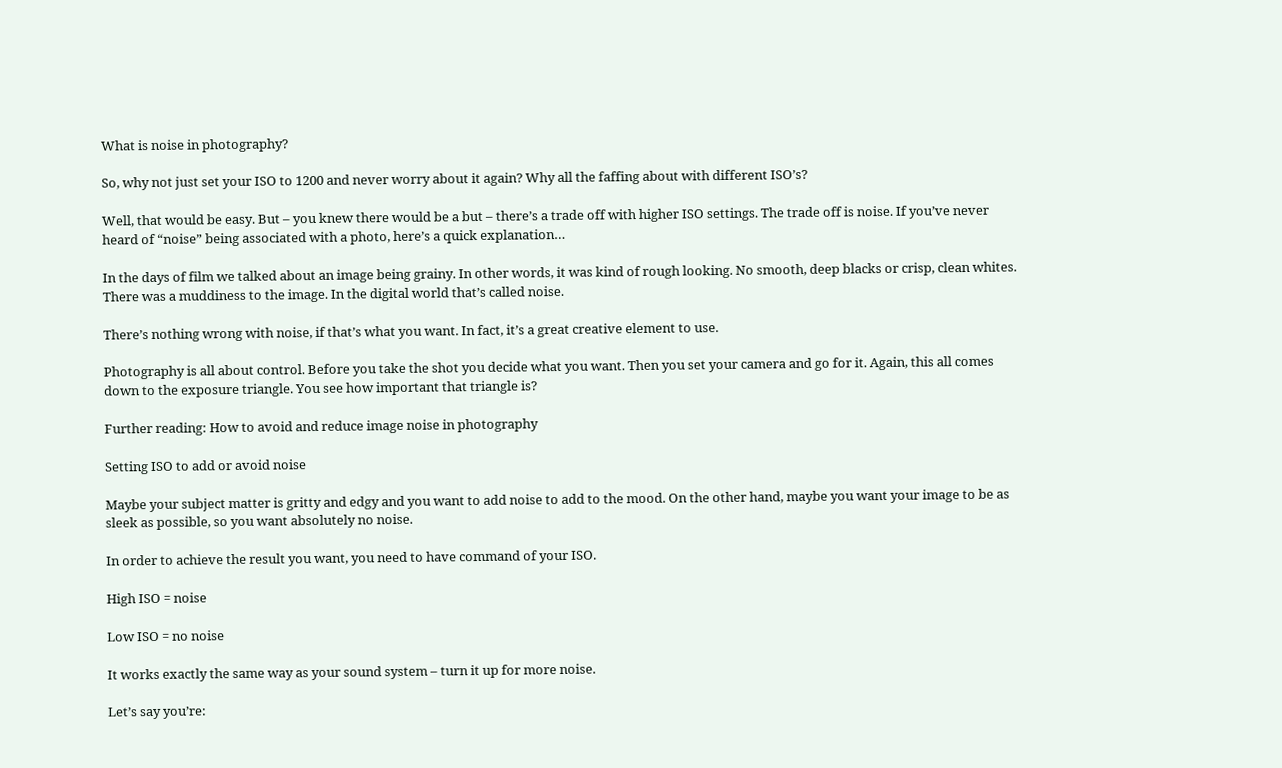What is noise in photography?

So, why not just set your ISO to 1200 and never worry about it again? Why all the faffing about with different ISO’s?

Well, that would be easy. But – you knew there would be a but – there’s a trade off with higher ISO settings. The trade off is noise. If you’ve never heard of “noise” being associated with a photo, here’s a quick explanation…

In the days of film we talked about an image being grainy. In other words, it was kind of rough looking. No smooth, deep blacks or crisp, clean whites. There was a muddiness to the image. In the digital world that’s called noise.

There’s nothing wrong with noise, if that’s what you want. In fact, it’s a great creative element to use.

Photography is all about control. Before you take the shot you decide what you want. Then you set your camera and go for it. Again, this all comes down to the exposure triangle. You see how important that triangle is?

Further reading: How to avoid and reduce image noise in photography

Setting ISO to add or avoid noise

Maybe your subject matter is gritty and edgy and you want to add noise to add to the mood. On the other hand, maybe you want your image to be as sleek as possible, so you want absolutely no noise.

In order to achieve the result you want, you need to have command of your ISO.

High ISO = noise

Low ISO = no noise

It works exactly the same way as your sound system – turn it up for more noise.

Let’s say you’re: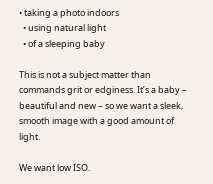• taking a photo indoors
  • using natural light
  • of a sleeping baby

This is not a subject matter than commands grit or edginess. It’s a baby – beautiful and new – so we want a sleek, smooth image with a good amount of light.

We want low ISO.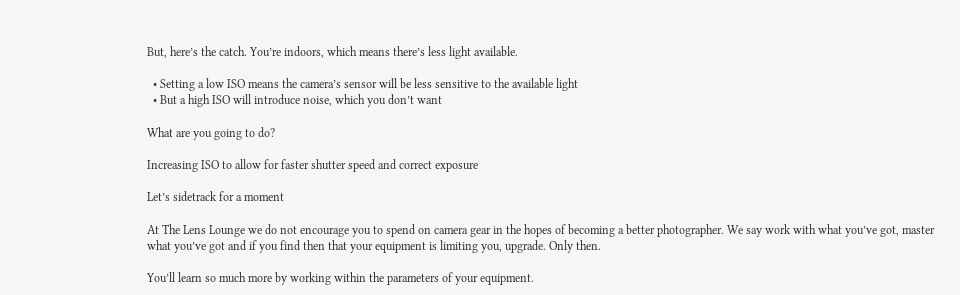But, here’s the catch. You’re indoors, which means there’s less light available.

  • Setting a low ISO means the camera’s sensor will be less sensitive to the available light
  • But a high ISO will introduce noise, which you don’t want

What are you going to do?

Increasing ISO to allow for faster shutter speed and correct exposure

Let’s sidetrack for a moment

At The Lens Lounge we do not encourage you to spend on camera gear in the hopes of becoming a better photographer. We say work with what you’ve got, master what you’ve got and if you find then that your equipment is limiting you, upgrade. Only then.

You’ll learn so much more by working within the parameters of your equipment.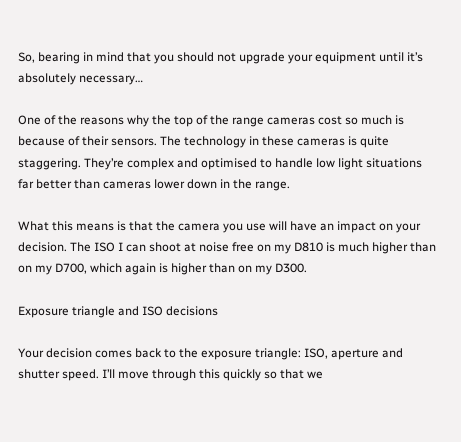So, bearing in mind that you should not upgrade your equipment until it’s absolutely necessary…

One of the reasons why the top of the range cameras cost so much is because of their sensors. The technology in these cameras is quite staggering. They’re complex and optimised to handle low light situations far better than cameras lower down in the range.

What this means is that the camera you use will have an impact on your decision. The ISO I can shoot at noise free on my D810 is much higher than on my D700, which again is higher than on my D300.

Exposure triangle and ISO decisions

Your decision comes back to the exposure triangle: ISO, aperture and shutter speed. I’ll move through this quickly so that we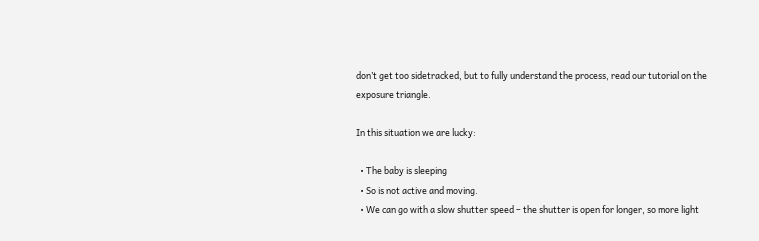don’t get too sidetracked, but to fully understand the process, read our tutorial on the exposure triangle.

In this situation we are lucky:

  • The baby is sleeping
  • So is not active and moving.
  • We can go with a slow shutter speed – the shutter is open for longer, so more light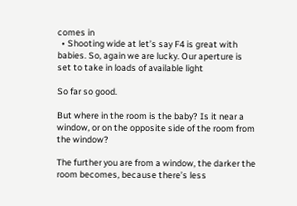comes in
  • Shooting wide at let’s say F4 is great with babies. So, again we are lucky. Our aperture is set to take in loads of available light

So far so good.

But where in the room is the baby? Is it near a window, or on the opposite side of the room from the window?

The further you are from a window, the darker the room becomes, because there’s less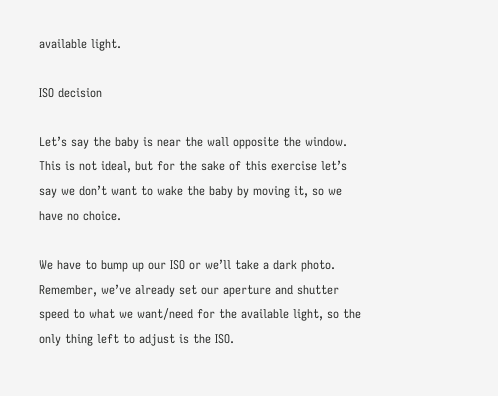available light.

ISO decision

Let’s say the baby is near the wall opposite the window. This is not ideal, but for the sake of this exercise let’s say we don’t want to wake the baby by moving it, so we have no choice.

We have to bump up our ISO or we’ll take a dark photo. Remember, we’ve already set our aperture and shutter speed to what we want/need for the available light, so the only thing left to adjust is the ISO.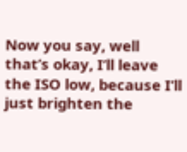Now you say, well that’s okay, I’ll leave the ISO low, because I’ll just brighten the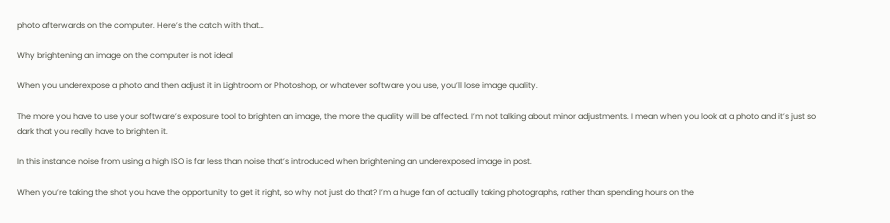photo afterwards on the computer. Here’s the catch with that…

Why brightening an image on the computer is not ideal

When you underexpose a photo and then adjust it in Lightroom or Photoshop, or whatever software you use, you’ll lose image quality.

The more you have to use your software’s exposure tool to brighten an image, the more the quality will be affected. I’m not talking about minor adjustments. I mean when you look at a photo and it’s just so dark that you really have to brighten it.

In this instance noise from using a high ISO is far less than noise that’s introduced when brightening an underexposed image in post.

When you’re taking the shot you have the opportunity to get it right, so why not just do that? I’m a huge fan of actually taking photographs, rather than spending hours on the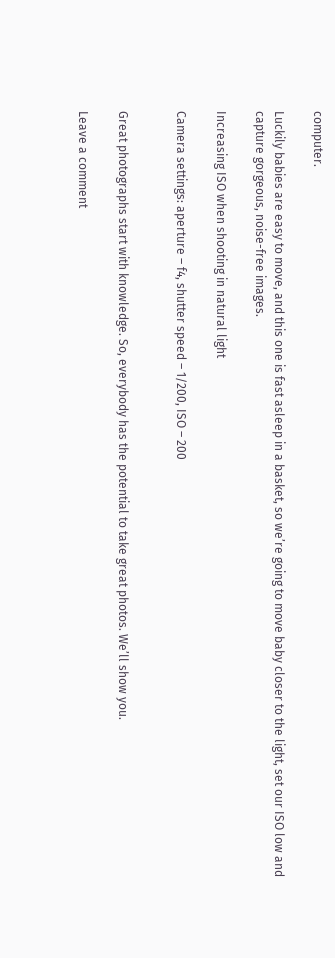computer.

Luckily babies are easy to move, and this one is fast asleep in a basket, so we’re going to move baby closer to the light, set our ISO low and capture gorgeous, noise-free images.

Increasing ISO when shooting in natural light

Camera settings: aperture – f4, shutter speed – 1/200, ISO – 200


Great photographs start with knowledge. So, everybody has the potential to take great photos. We’ll show you.

Leave a comment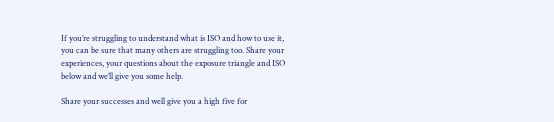If you’re struggling to understand what is ISO and how to use it, you can be sure that many others are struggling too. Share your experiences, your questions about the exposure triangle and ISO below and we’ll give you some help.

Share your successes and well give you a high five for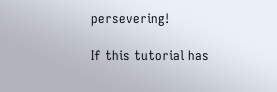persevering!

If this tutorial has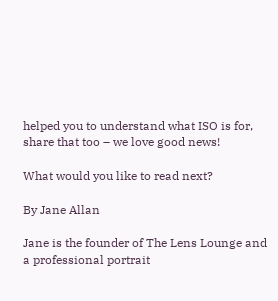helped you to understand what ISO is for, share that too – we love good news!

What would you like to read next?

By Jane Allan

Jane is the founder of The Lens Lounge and a professional portrait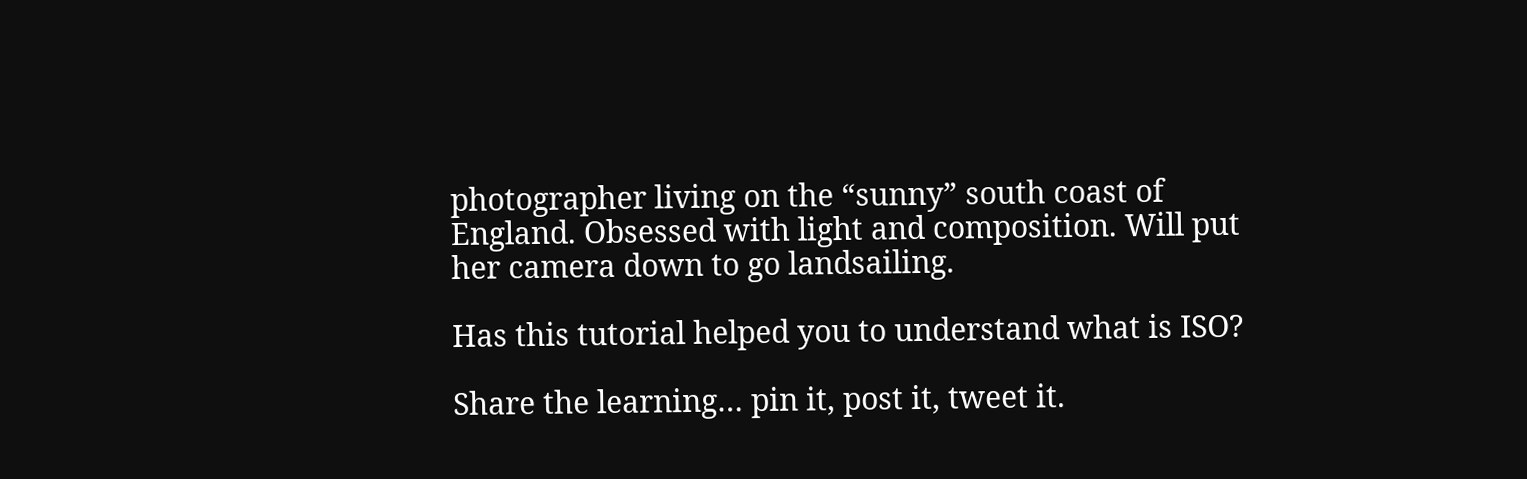photographer living on the “sunny” south coast of England. Obsessed with light and composition. Will put her camera down to go landsailing.

Has this tutorial helped you to understand what is ISO?

Share the learning… pin it, post it, tweet it.